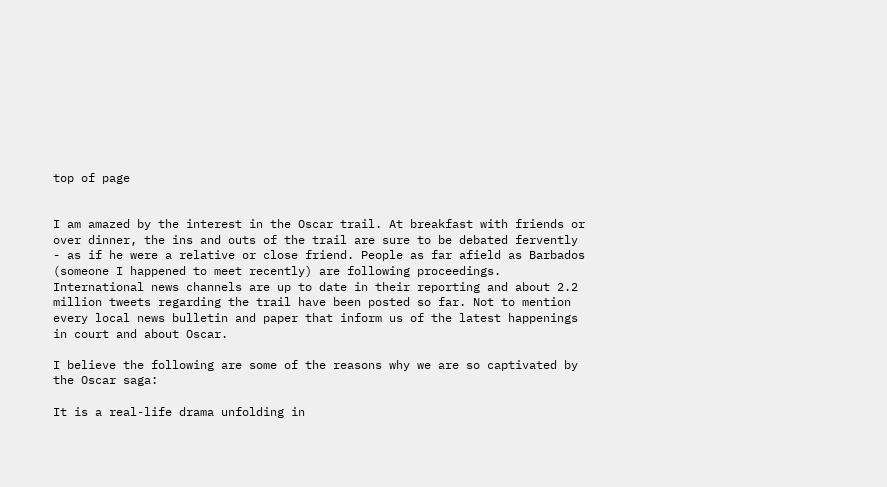top of page


I am amazed by the interest in the Oscar trail. At breakfast with friends or over dinner, the ins and outs of the trail are sure to be debated fervently - as if he were a relative or close friend. People as far afield as Barbados (someone I happened to meet recently) are following proceedings. International news channels are up to date in their reporting and about 2.2 million tweets regarding the trail have been posted so far. Not to mention every local news bulletin and paper that inform us of the latest happenings in court and about Oscar.

I believe the following are some of the reasons why we are so captivated by the Oscar saga:

It is a real-life drama unfolding in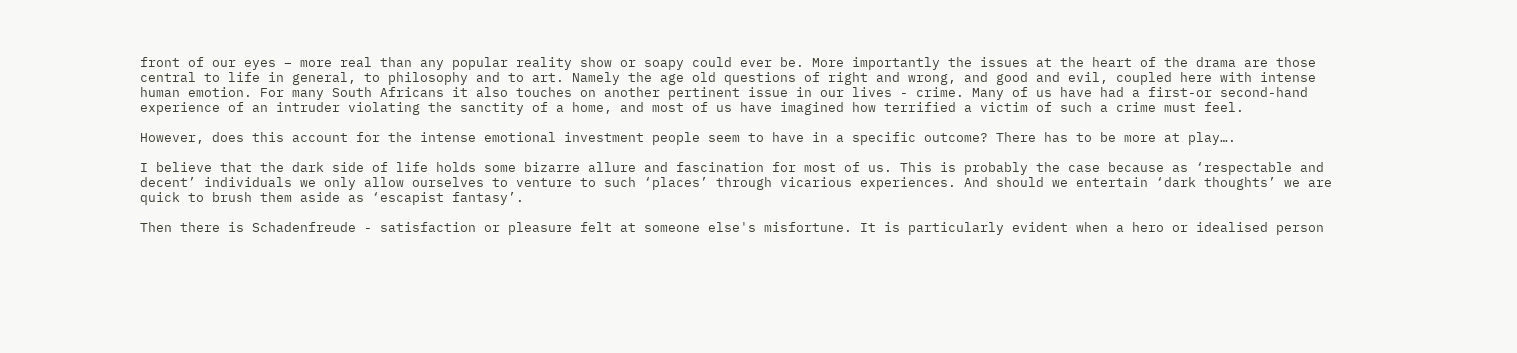front of our eyes – more real than any popular reality show or soapy could ever be. More importantly the issues at the heart of the drama are those central to life in general, to philosophy and to art. Namely the age old questions of right and wrong, and good and evil, coupled here with intense human emotion. For many South Africans it also touches on another pertinent issue in our lives - crime. Many of us have had a first-or second-hand experience of an intruder violating the sanctity of a home, and most of us have imagined how terrified a victim of such a crime must feel.

However, does this account for the intense emotional investment people seem to have in a specific outcome? There has to be more at play….

I believe that the dark side of life holds some bizarre allure and fascination for most of us. This is probably the case because as ‘respectable and decent’ individuals we only allow ourselves to venture to such ‘places’ through vicarious experiences. And should we entertain ‘dark thoughts’ we are quick to brush them aside as ‘escapist fantasy’.

Then there is Schadenfreude - satisfaction or pleasure felt at someone else's misfortune. It is particularly evident when a hero or idealised person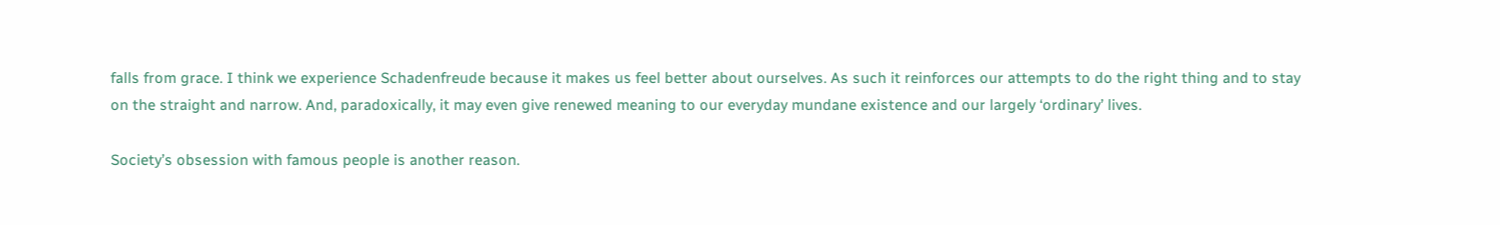falls from grace. I think we experience Schadenfreude because it makes us feel better about ourselves. As such it reinforces our attempts to do the right thing and to stay on the straight and narrow. And, paradoxically, it may even give renewed meaning to our everyday mundane existence and our largely ‘ordinary’ lives.

Society’s obsession with famous people is another reason.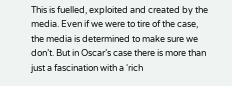This is fuelled, exploited and created by the media. Even if we were to tire of the case, the media is determined to make sure we don’t. But in Oscar’s case there is more than just a fascination with a ‘rich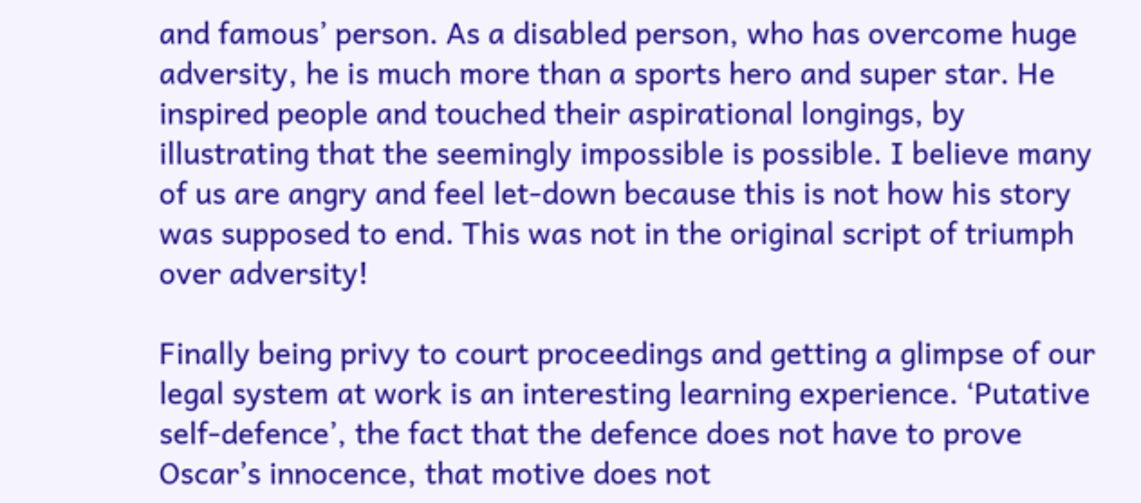and famous’ person. As a disabled person, who has overcome huge adversity, he is much more than a sports hero and super star. He inspired people and touched their aspirational longings, by illustrating that the seemingly impossible is possible. I believe many of us are angry and feel let-down because this is not how his story was supposed to end. This was not in the original script of triumph over adversity!

Finally being privy to court proceedings and getting a glimpse of our legal system at work is an interesting learning experience. ‘Putative self-defence’, the fact that the defence does not have to prove Oscar’s innocence, that motive does not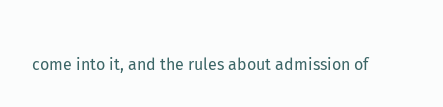come into it, and the rules about admission of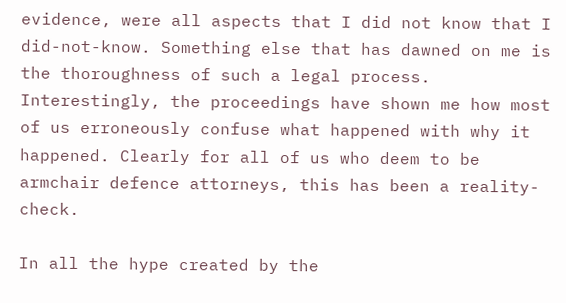evidence, were all aspects that I did not know that I did-not-know. Something else that has dawned on me is the thoroughness of such a legal process. Interestingly, the proceedings have shown me how most of us erroneously confuse what happened with why it happened. Clearly for all of us who deem to be armchair defence attorneys, this has been a reality-check.

In all the hype created by the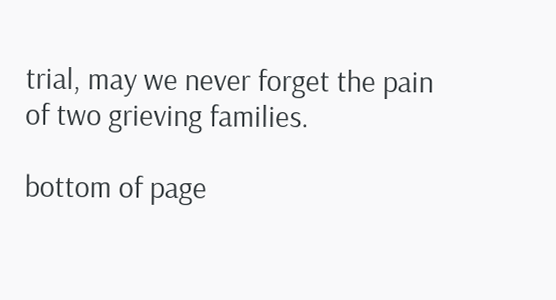trial, may we never forget the pain of two grieving families.

bottom of page